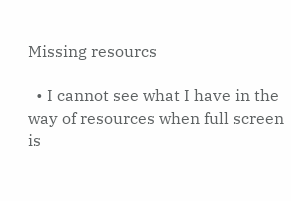Missing resourcs

  • I cannot see what I have in the way of resources when full screen is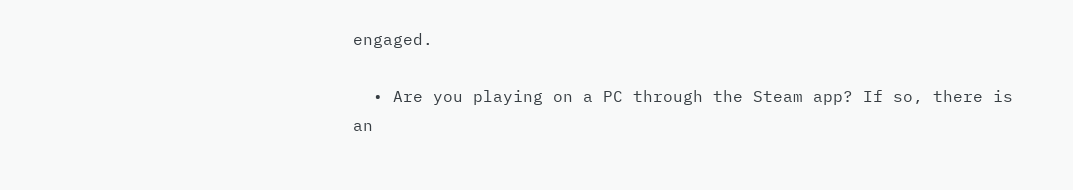engaged.

  • Are you playing on a PC through the Steam app? If so, there is an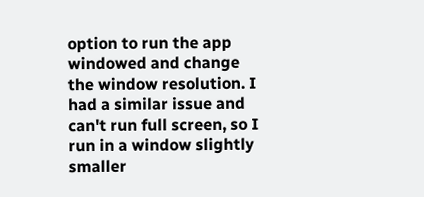option to run the app windowed and change the window resolution. I had a similar issue and can't run full screen, so I run in a window slightly smaller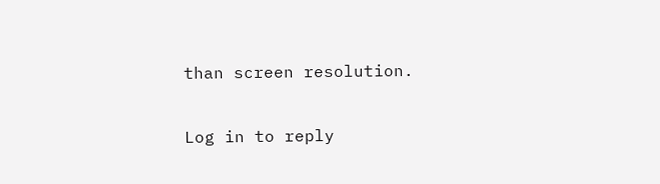than screen resolution.

Log in to reply